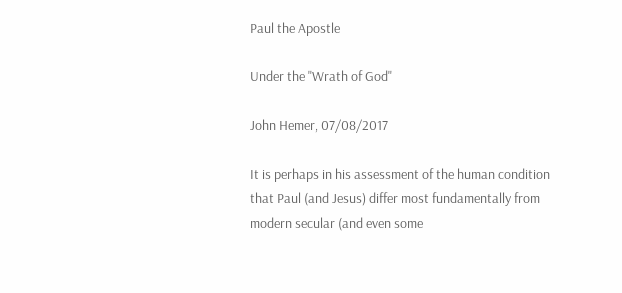Paul the Apostle

Under the "Wrath of God"

John Hemer, 07/08/2017

It is perhaps in his assessment of the human condition that Paul (and Jesus) differ most fundamentally from modern secular (and even some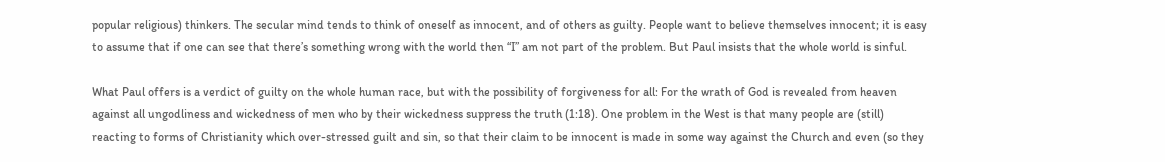popular religious) thinkers. The secular mind tends to think of oneself as innocent, and of others as guilty. People want to believe themselves innocent; it is easy to assume that if one can see that there’s something wrong with the world then “I” am not part of the problem. But Paul insists that the whole world is sinful.

What Paul offers is a verdict of guilty on the whole human race, but with the possibility of forgiveness for all: For the wrath of God is revealed from heaven against all ungodliness and wickedness of men who by their wickedness suppress the truth (1:18). One problem in the West is that many people are (still) reacting to forms of Christianity which over-stressed guilt and sin, so that their claim to be innocent is made in some way against the Church and even (so they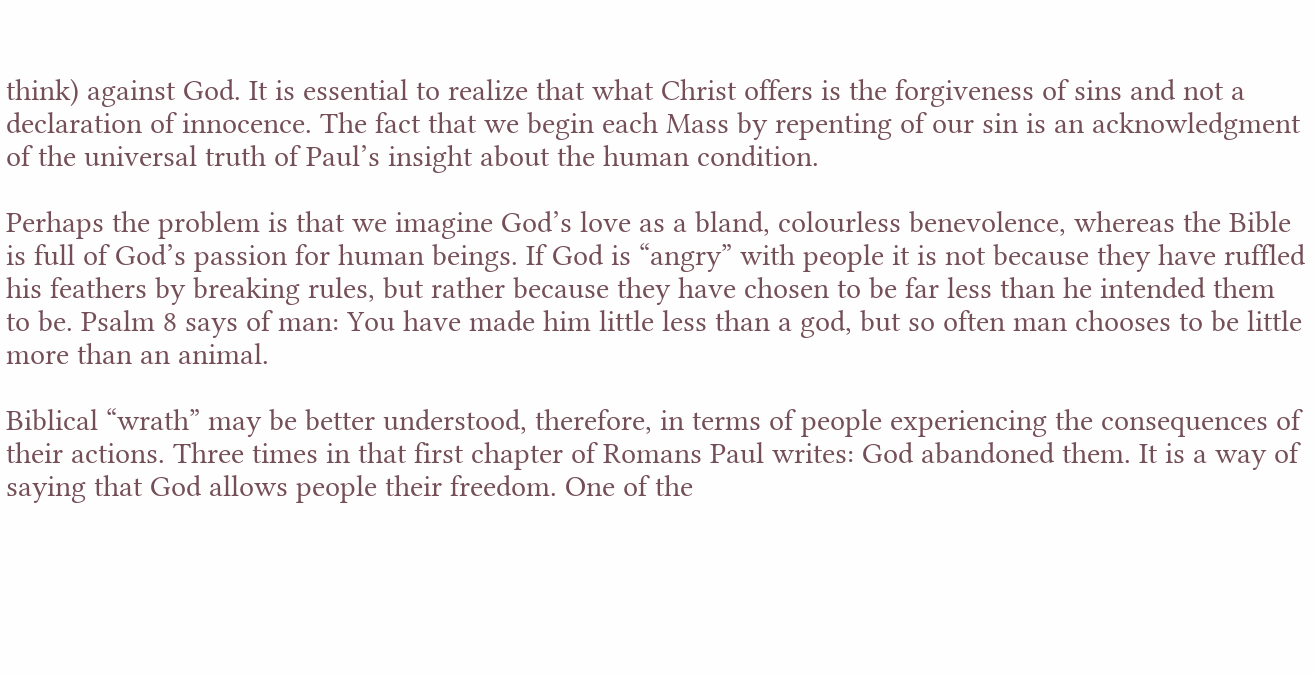think) against God. It is essential to realize that what Christ offers is the forgiveness of sins and not a declaration of innocence. The fact that we begin each Mass by repenting of our sin is an acknowledgment of the universal truth of Paul’s insight about the human condition.

Perhaps the problem is that we imagine God’s love as a bland, colourless benevolence, whereas the Bible is full of God’s passion for human beings. If God is “angry” with people it is not because they have ruffled his feathers by breaking rules, but rather because they have chosen to be far less than he intended them to be. Psalm 8 says of man: You have made him little less than a god, but so often man chooses to be little more than an animal.

Biblical “wrath” may be better understood, therefore, in terms of people experiencing the consequences of their actions. Three times in that first chapter of Romans Paul writes: God abandoned them. It is a way of saying that God allows people their freedom. One of the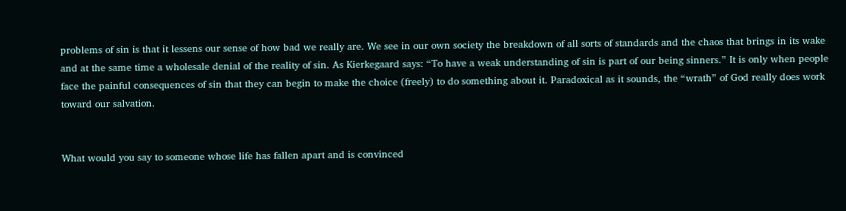problems of sin is that it lessens our sense of how bad we really are. We see in our own society the breakdown of all sorts of standards and the chaos that brings in its wake and at the same time a wholesale denial of the reality of sin. As Kierkegaard says: “To have a weak understanding of sin is part of our being sinners.” It is only when people face the painful consequences of sin that they can begin to make the choice (freely) to do something about it. Paradoxical as it sounds, the “wrath” of God really does work toward our salvation.


What would you say to someone whose life has fallen apart and is convinced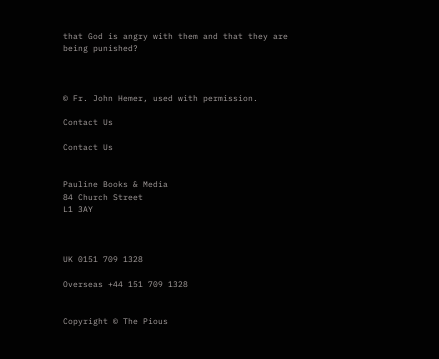that God is angry with them and that they are being punished?



© Fr. John Hemer, used with permission.

Contact Us

Contact Us


Pauline Books & Media
84 Church Street
L1 3AY



UK 0151 709 1328

Overseas +44 151 709 1328


Copyright © The Pious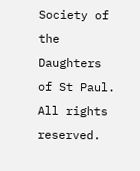Society of the Daughters of St Paul. All rights reserved.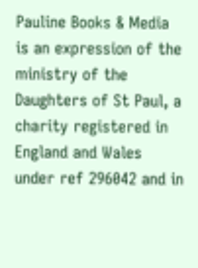Pauline Books & Media is an expression of the ministry of the Daughters of St Paul, a charity registered in England and Wales under ref 296042 and in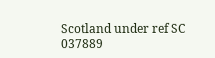Scotland under ref SC 037889